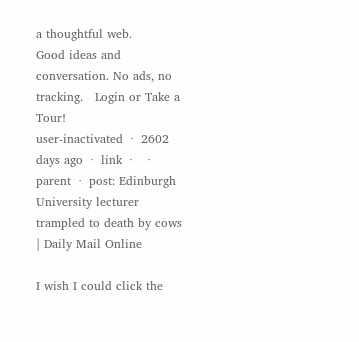a thoughtful web.
Good ideas and conversation. No ads, no tracking.   Login or Take a Tour!
user-inactivated  ·  2602 days ago  ·  link  ·    ·  parent  ·  post: Edinburgh University lecturer trampled to death by cows | Daily Mail Online

I wish I could click the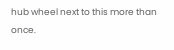hub wheel next to this more than once.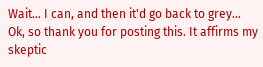Wait... I can, and then it'd go back to grey... Ok, so thank you for posting this. It affirms my skeptic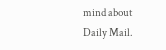mind about Daily Mail.